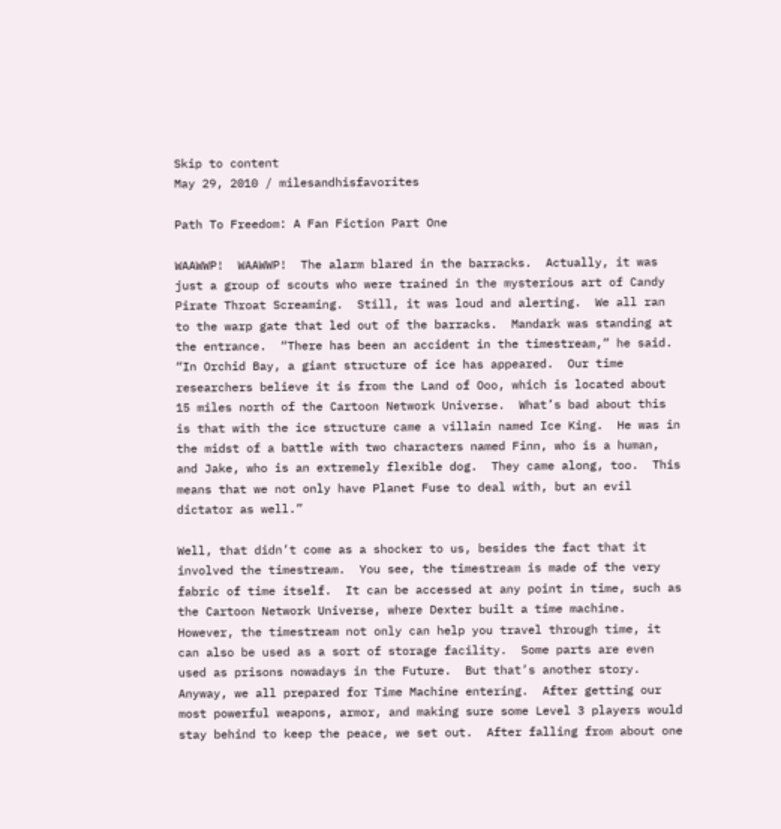Skip to content
May 29, 2010 / milesandhisfavorites

Path To Freedom: A Fan Fiction Part One

WAAWWP!  WAAWWP!  The alarm blared in the barracks.  Actually, it was just a group of scouts who were trained in the mysterious art of Candy Pirate Throat Screaming.  Still, it was loud and alerting.  We all ran to the warp gate that led out of the barracks.  Mandark was standing at the entrance.  “There has been an accident in the timestream,” he said.  “In Orchid Bay, a giant structure of ice has appeared.  Our time researchers believe it is from the Land of Ooo, which is located about 15 miles north of the Cartoon Network Universe.  What’s bad about this is that with the ice structure came a villain named Ice King.  He was in the midst of a battle with two characters named Finn, who is a human, and Jake, who is an extremely flexible dog.  They came along, too.  This means that we not only have Planet Fuse to deal with, but an evil dictator as well.”

Well, that didn’t come as a shocker to us, besides the fact that it involved the timestream.  You see, the timestream is made of the very fabric of time itself.  It can be accessed at any point in time, such as the Cartoon Network Universe, where Dexter built a time machine.  However, the timestream not only can help you travel through time, it can also be used as a sort of storage facility.  Some parts are even used as prisons nowadays in the Future.  But that’s another story.  Anyway, we all prepared for Time Machine entering.  After getting our most powerful weapons, armor, and making sure some Level 3 players would stay behind to keep the peace, we set out.  After falling from about one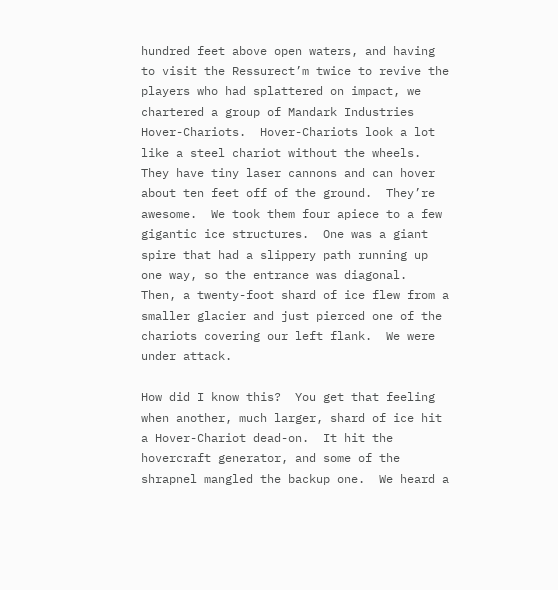hundred feet above open waters, and having to visit the Ressurect’m twice to revive the players who had splattered on impact, we chartered a group of Mandark Industries Hover-Chariots.  Hover-Chariots look a lot like a steel chariot without the wheels.  They have tiny laser cannons and can hover about ten feet off of the ground.  They’re awesome.  We took them four apiece to a few gigantic ice structures.  One was a giant spire that had a slippery path running up one way, so the entrance was diagonal.  Then, a twenty-foot shard of ice flew from a smaller glacier and just pierced one of the chariots covering our left flank.  We were under attack.

How did I know this?  You get that feeling when another, much larger, shard of ice hit a Hover-Chariot dead-on.  It hit the hovercraft generator, and some of the shrapnel mangled the backup one.  We heard a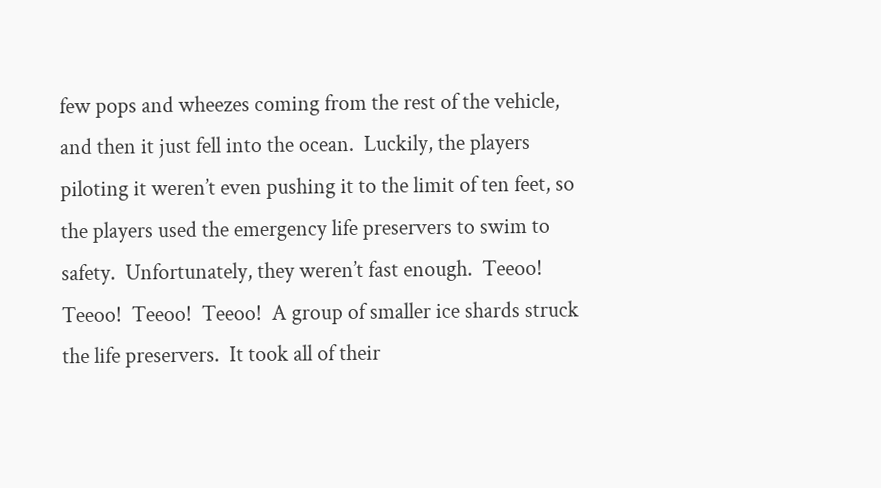few pops and wheezes coming from the rest of the vehicle, and then it just fell into the ocean.  Luckily, the players piloting it weren’t even pushing it to the limit of ten feet, so the players used the emergency life preservers to swim to safety.  Unfortunately, they weren’t fast enough.  Teeoo!  Teeoo!  Teeoo!  Teeoo!  A group of smaller ice shards struck the life preservers.  It took all of their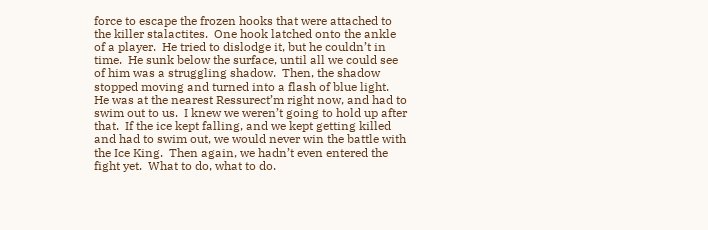force to escape the frozen hooks that were attached to the killer stalactites.  One hook latched onto the ankle of a player.  He tried to dislodge it, but he couldn’t in time.  He sunk below the surface, until all we could see of him was a struggling shadow.  Then, the shadow stopped moving and turned into a flash of blue light.  He was at the nearest Ressurect’m right now, and had to swim out to us.  I knew we weren’t going to hold up after that.  If the ice kept falling, and we kept getting killed and had to swim out, we would never win the battle with the Ice King.  Then again, we hadn’t even entered the fight yet.  What to do, what to do.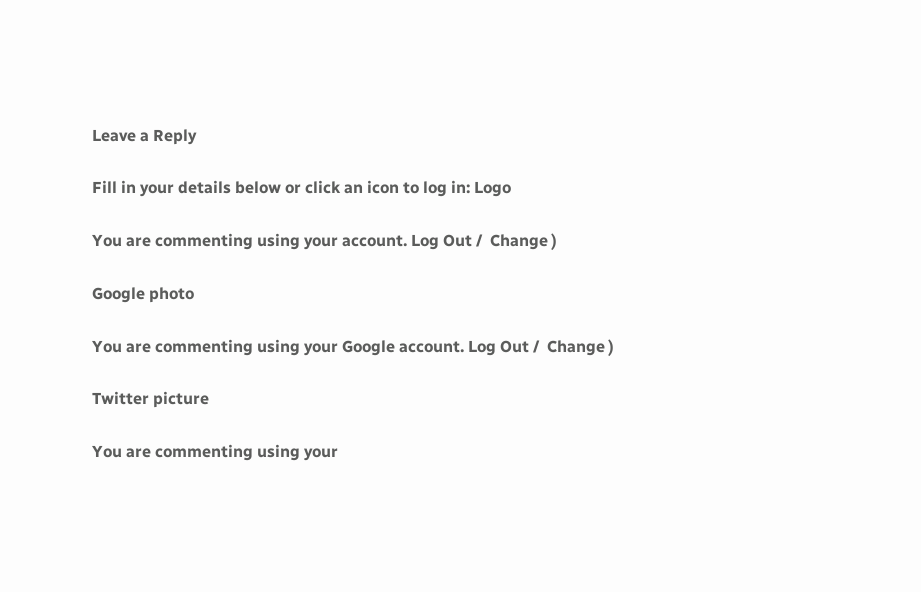Leave a Reply

Fill in your details below or click an icon to log in: Logo

You are commenting using your account. Log Out /  Change )

Google photo

You are commenting using your Google account. Log Out /  Change )

Twitter picture

You are commenting using your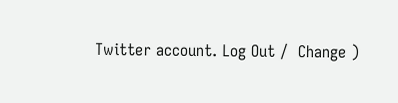Twitter account. Log Out /  Change )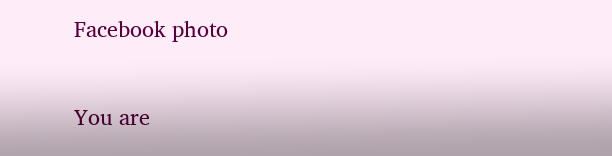Facebook photo

You are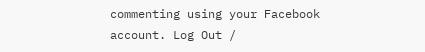commenting using your Facebook account. Log Out /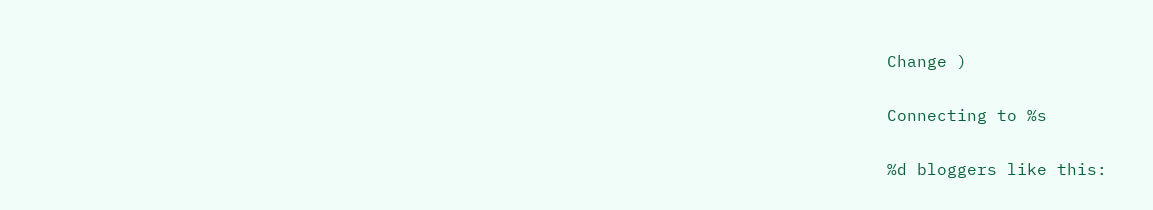Change )

Connecting to %s

%d bloggers like this: